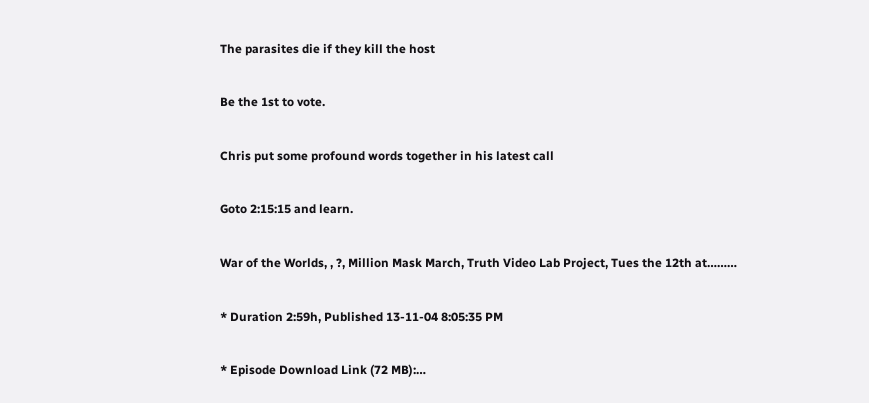The parasites die if they kill the host

Be the 1st to vote.

Chris put some profound words together in his latest call

Goto 2:15:15 and learn.

War of the Worlds, , ?, Million Mask March, Truth Video Lab Project, Tues the 12th at………

* Duration 2:59h, Published 13-11-04 8:05:35 PM

* Episode Download Link (72 MB):…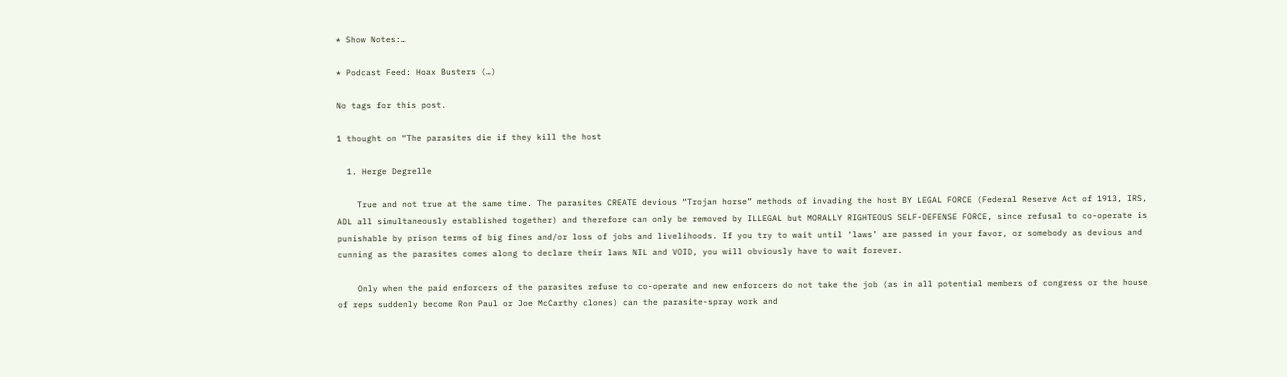* Show Notes:…

* Podcast Feed: Hoax Busters (…)

No tags for this post.

1 thought on “The parasites die if they kill the host

  1. Herge Degrelle

    True and not true at the same time. The parasites CREATE devious “Trojan horse” methods of invading the host BY LEGAL FORCE (Federal Reserve Act of 1913, IRS, ADL all simultaneously established together) and therefore can only be removed by ILLEGAL but MORALLY RIGHTEOUS SELF-DEFENSE FORCE, since refusal to co-operate is punishable by prison terms of big fines and/or loss of jobs and livelihoods. If you try to wait until ‘laws’ are passed in your favor, or somebody as devious and cunning as the parasites comes along to declare their laws NIL and VOID, you will obviously have to wait forever.

    Only when the paid enforcers of the parasites refuse to co-operate and new enforcers do not take the job (as in all potential members of congress or the house of reps suddenly become Ron Paul or Joe McCarthy clones) can the parasite-spray work and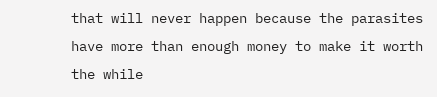that will never happen because the parasites have more than enough money to make it worth the while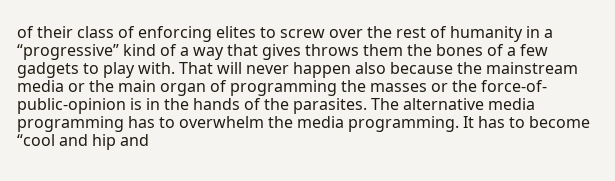of their class of enforcing elites to screw over the rest of humanity in a “progressive” kind of a way that gives throws them the bones of a few gadgets to play with. That will never happen also because the mainstream media or the main organ of programming the masses or the force-of-public-opinion is in the hands of the parasites. The alternative media programming has to overwhelm the media programming. It has to become “cool and hip and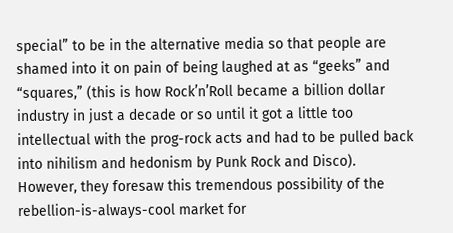special” to be in the alternative media so that people are shamed into it on pain of being laughed at as “geeks” and “squares,” (this is how Rock’n’Roll became a billion dollar industry in just a decade or so until it got a little too intellectual with the prog-rock acts and had to be pulled back into nihilism and hedonism by Punk Rock and Disco). However, they foresaw this tremendous possibility of the rebellion-is-always-cool market for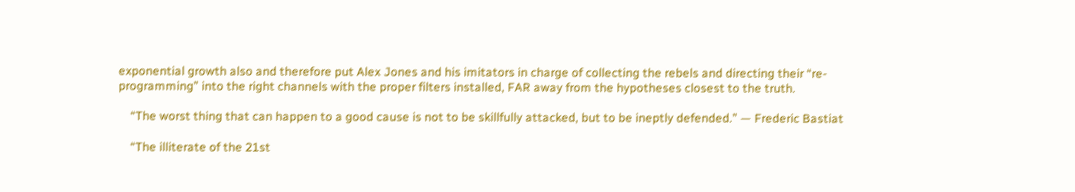exponential growth also and therefore put Alex Jones and his imitators in charge of collecting the rebels and directing their “re-programming” into the right channels with the proper filters installed, FAR away from the hypotheses closest to the truth.

    “The worst thing that can happen to a good cause is not to be skillfully attacked, but to be ineptly defended.” — Frederic Bastiat

    “The illiterate of the 21st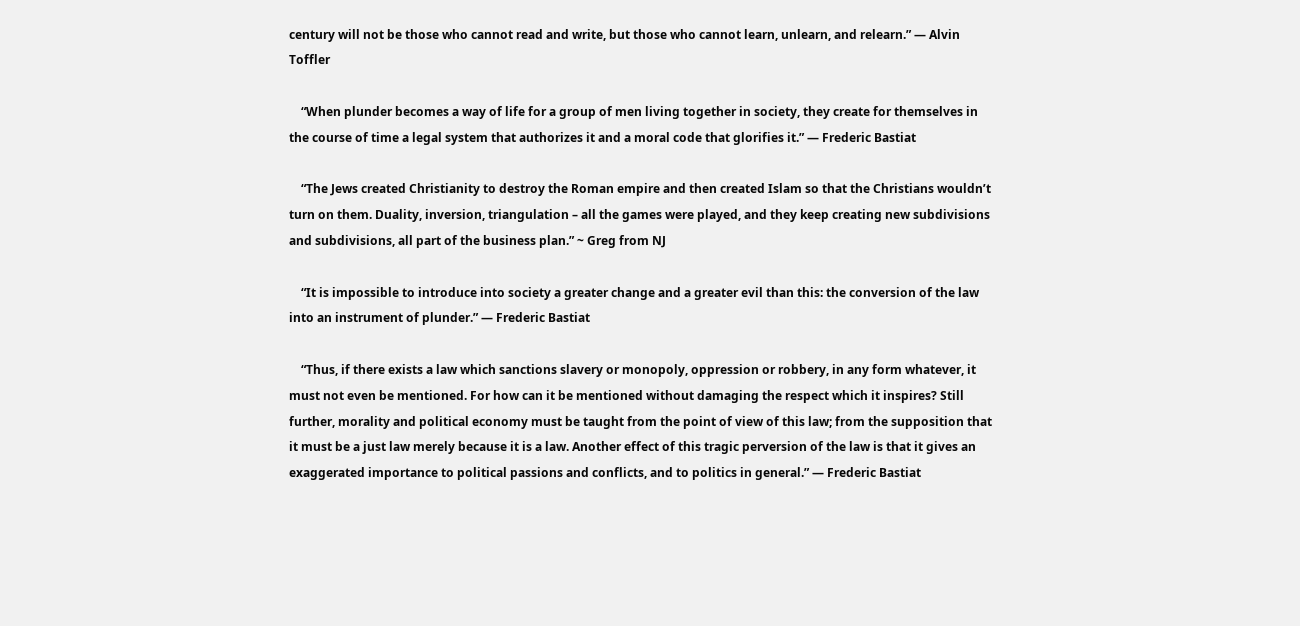century will not be those who cannot read and write, but those who cannot learn, unlearn, and relearn.” — Alvin Toffler

    “When plunder becomes a way of life for a group of men living together in society, they create for themselves in the course of time a legal system that authorizes it and a moral code that glorifies it.” — Frederic Bastiat

    “The Jews created Christianity to destroy the Roman empire and then created Islam so that the Christians wouldn’t turn on them. Duality, inversion, triangulation – all the games were played, and they keep creating new subdivisions and subdivisions, all part of the business plan.” ~ Greg from NJ

    “It is impossible to introduce into society a greater change and a greater evil than this: the conversion of the law into an instrument of plunder.” — Frederic Bastiat

    “Thus, if there exists a law which sanctions slavery or monopoly, oppression or robbery, in any form whatever, it must not even be mentioned. For how can it be mentioned without damaging the respect which it inspires? Still further, morality and political economy must be taught from the point of view of this law; from the supposition that it must be a just law merely because it is a law. Another effect of this tragic perversion of the law is that it gives an exaggerated importance to political passions and conflicts, and to politics in general.” — Frederic Bastiat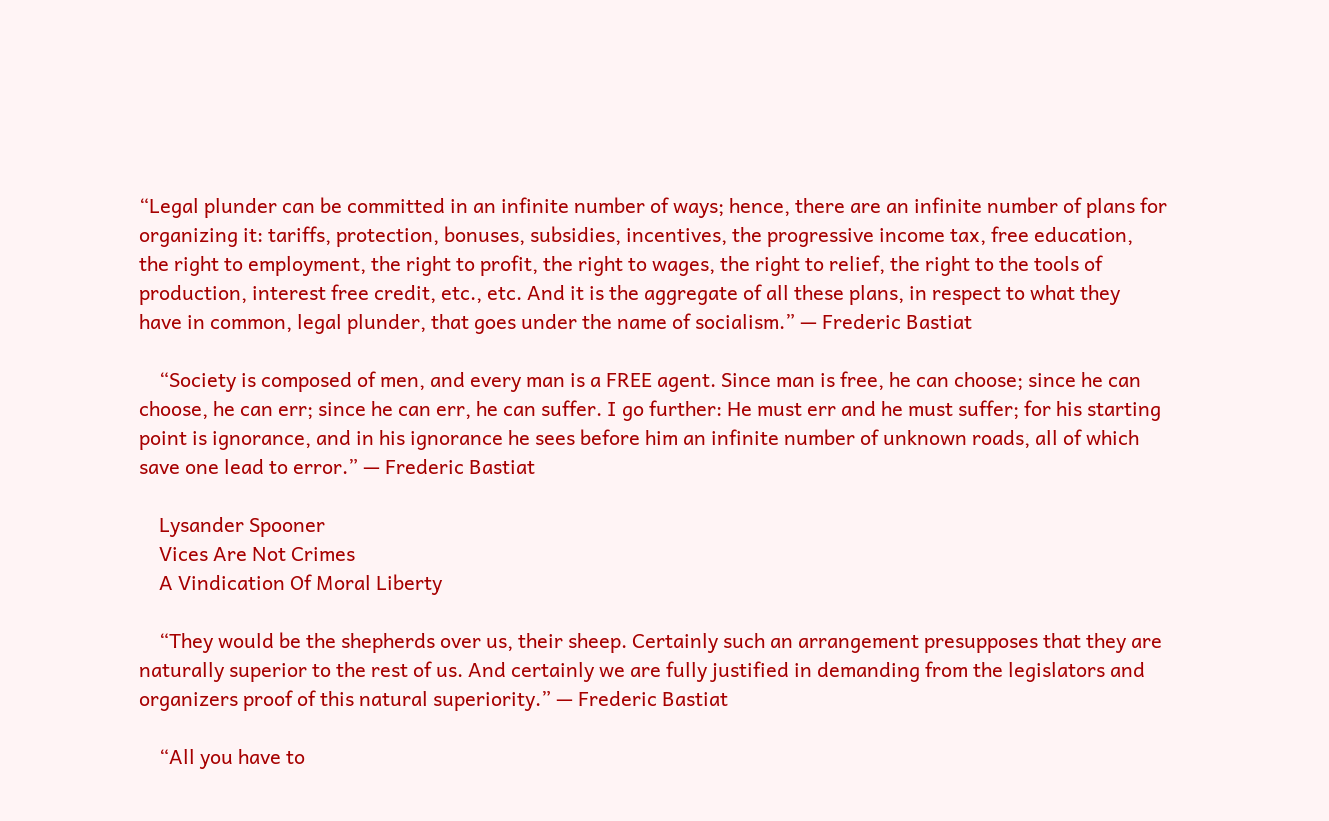“Legal plunder can be committed in an infinite number of ways; hence, there are an infinite number of plans for organizing it: tariffs, protection, bonuses, subsidies, incentives, the progressive income tax, free education, the right to employment, the right to profit, the right to wages, the right to relief, the right to the tools of production, interest free credit, etc., etc. And it is the aggregate of all these plans, in respect to what they have in common, legal plunder, that goes under the name of socialism.” — Frederic Bastiat

    “Society is composed of men, and every man is a FREE agent. Since man is free, he can choose; since he can choose, he can err; since he can err, he can suffer. I go further: He must err and he must suffer; for his starting point is ignorance, and in his ignorance he sees before him an infinite number of unknown roads, all of which save one lead to error.” — Frederic Bastiat

    Lysander Spooner
    Vices Are Not Crimes
    A Vindication Of Moral Liberty

    “They would be the shepherds over us, their sheep. Certainly such an arrangement presupposes that they are naturally superior to the rest of us. And certainly we are fully justified in demanding from the legislators and organizers proof of this natural superiority.” — Frederic Bastiat

    “All you have to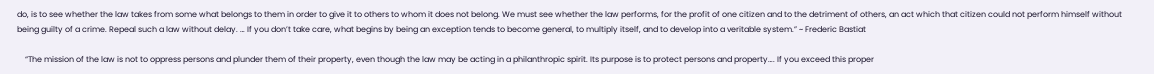do, is to see whether the law takes from some what belongs to them in order to give it to others to whom it does not belong. We must see whether the law performs, for the profit of one citizen and to the detriment of others, an act which that citizen could not perform himself without being guilty of a crime. Repeal such a law without delay. … If you don’t take care, what begins by being an exception tends to become general, to multiply itself, and to develop into a veritable system.” ~ Frederic Bastiat

    “The mission of the law is not to oppress persons and plunder them of their property, even though the law may be acting in a philanthropic spirit. Its purpose is to protect persons and property…. If you exceed this proper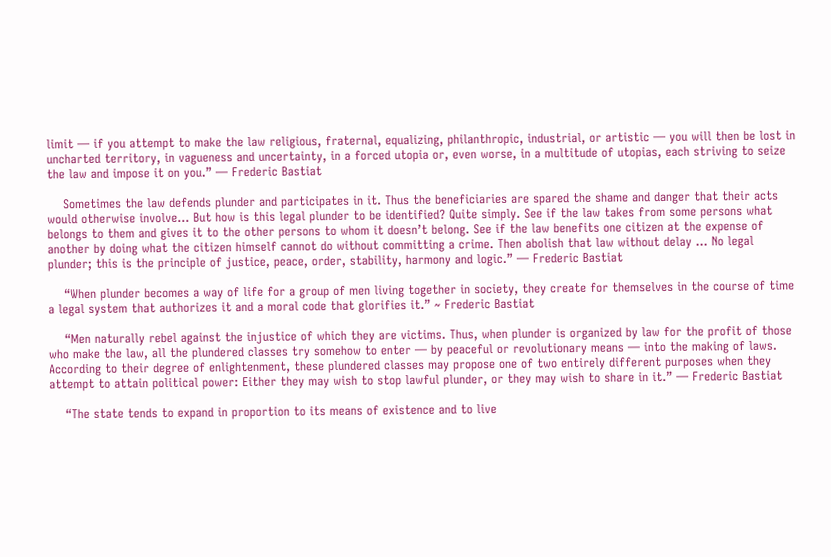limit — if you attempt to make the law religious, fraternal, equalizing, philanthropic, industrial, or artistic — you will then be lost in uncharted territory, in vagueness and uncertainty, in a forced utopia or, even worse, in a multitude of utopias, each striving to seize the law and impose it on you.” — Frederic Bastiat

    Sometimes the law defends plunder and participates in it. Thus the beneficiaries are spared the shame and danger that their acts would otherwise involve… But how is this legal plunder to be identified? Quite simply. See if the law takes from some persons what belongs to them and gives it to the other persons to whom it doesn’t belong. See if the law benefits one citizen at the expense of another by doing what the citizen himself cannot do without committing a crime. Then abolish that law without delay … No legal plunder; this is the principle of justice, peace, order, stability, harmony and logic.” — Frederic Bastiat

    “When plunder becomes a way of life for a group of men living together in society, they create for themselves in the course of time a legal system that authorizes it and a moral code that glorifies it.” ~ Frederic Bastiat

    “Men naturally rebel against the injustice of which they are victims. Thus, when plunder is organized by law for the profit of those who make the law, all the plundered classes try somehow to enter — by peaceful or revolutionary means — into the making of laws. According to their degree of enlightenment, these plundered classes may propose one of two entirely different purposes when they attempt to attain political power: Either they may wish to stop lawful plunder, or they may wish to share in it.” — Frederic Bastiat

    “The state tends to expand in proportion to its means of existence and to live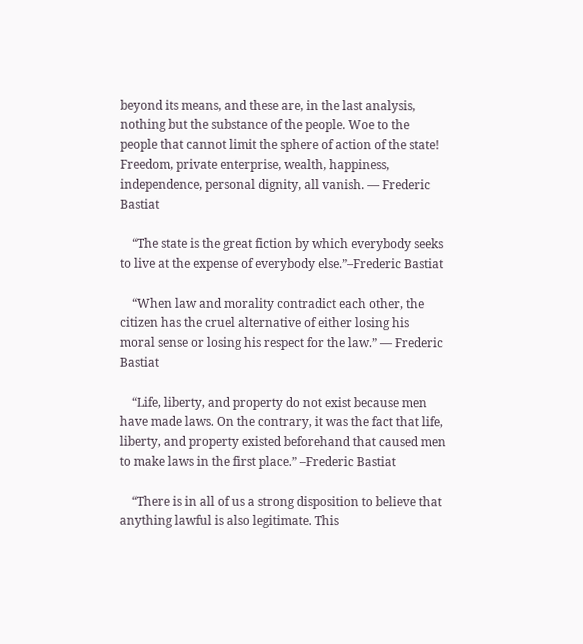beyond its means, and these are, in the last analysis, nothing but the substance of the people. Woe to the people that cannot limit the sphere of action of the state! Freedom, private enterprise, wealth, happiness, independence, personal dignity, all vanish. — Frederic Bastiat

    “The state is the great fiction by which everybody seeks to live at the expense of everybody else.”–Frederic Bastiat

    “When law and morality contradict each other, the citizen has the cruel alternative of either losing his moral sense or losing his respect for the law.” — Frederic Bastiat

    “Life, liberty, and property do not exist because men have made laws. On the contrary, it was the fact that life, liberty, and property existed beforehand that caused men to make laws in the first place.” –Frederic Bastiat

    “There is in all of us a strong disposition to believe that anything lawful is also legitimate. This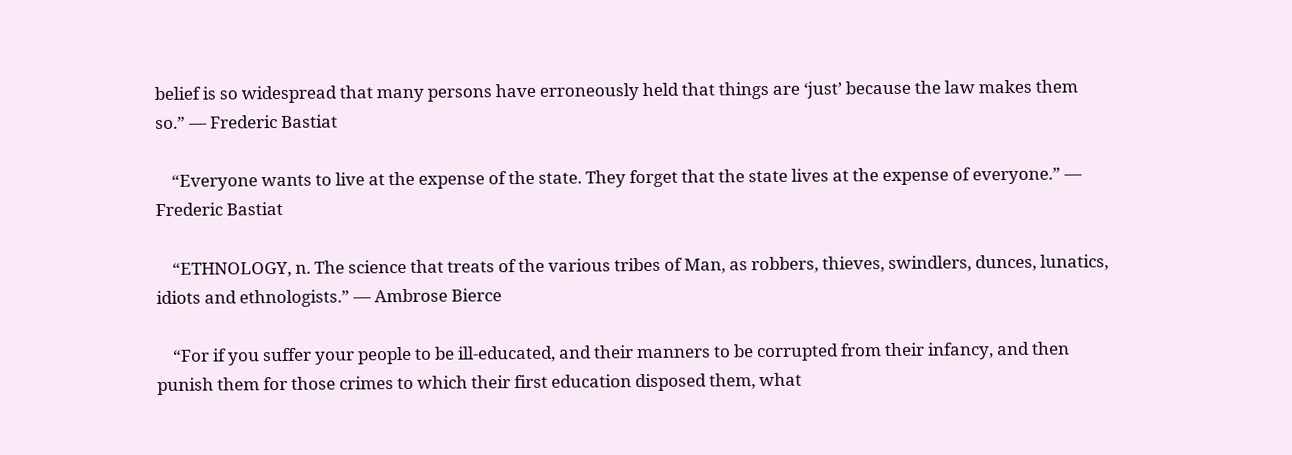belief is so widespread that many persons have erroneously held that things are ‘just’ because the law makes them so.” — Frederic Bastiat

    “Everyone wants to live at the expense of the state. They forget that the state lives at the expense of everyone.” — Frederic Bastiat

    “ETHNOLOGY, n. The science that treats of the various tribes of Man, as robbers, thieves, swindlers, dunces, lunatics, idiots and ethnologists.” — Ambrose Bierce

    “For if you suffer your people to be ill-educated, and their manners to be corrupted from their infancy, and then punish them for those crimes to which their first education disposed them, what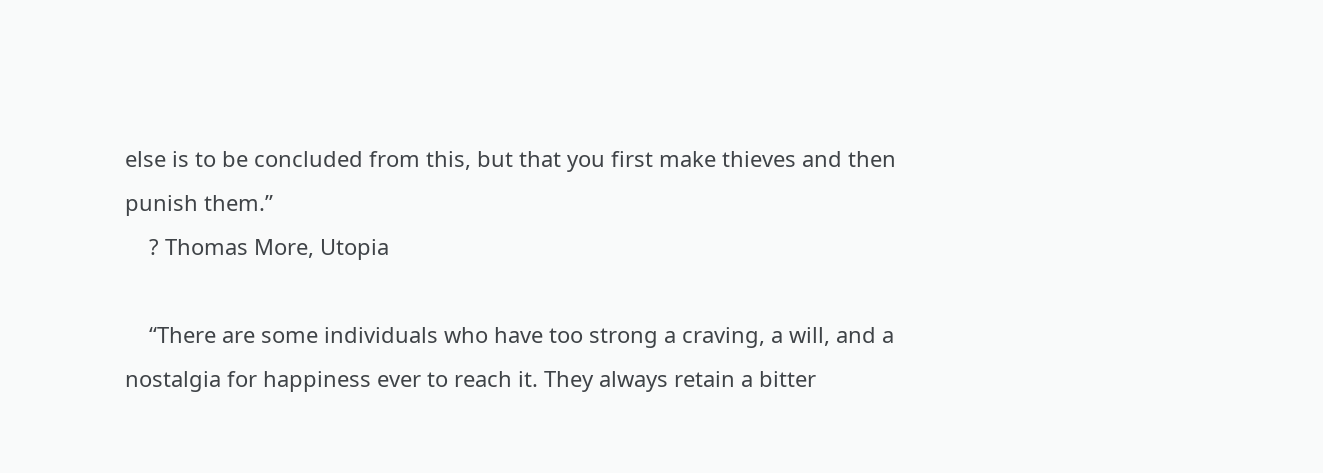else is to be concluded from this, but that you first make thieves and then punish them.”
    ? Thomas More, Utopia

    “There are some individuals who have too strong a craving, a will, and a nostalgia for happiness ever to reach it. They always retain a bitter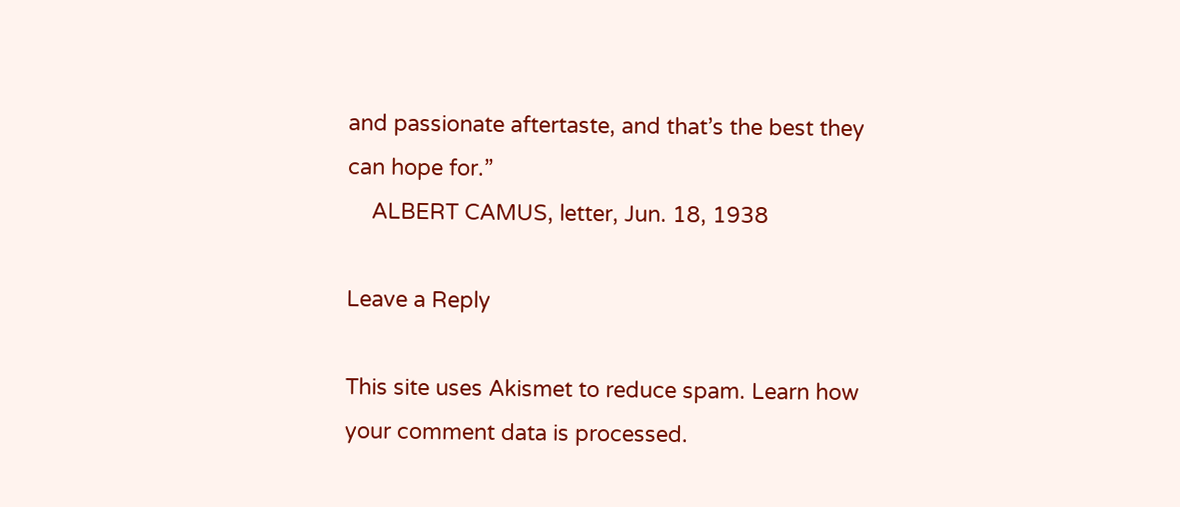and passionate aftertaste, and that’s the best they can hope for.”
    ALBERT CAMUS, letter, Jun. 18, 1938

Leave a Reply

This site uses Akismet to reduce spam. Learn how your comment data is processed.